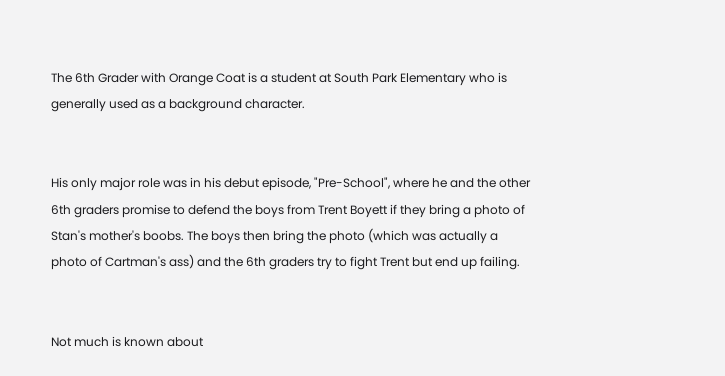The 6th Grader with Orange Coat is a student at South Park Elementary who is generally used as a background character.


His only major role was in his debut episode, "Pre-School", where he and the other 6th graders promise to defend the boys from Trent Boyett if they bring a photo of Stan's mother's boobs. The boys then bring the photo (which was actually a photo of Cartman's ass) and the 6th graders try to fight Trent but end up failing.


Not much is known about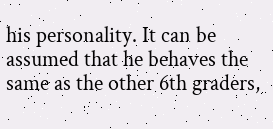his personality. It can be assumed that he behaves the same as the other 6th graders,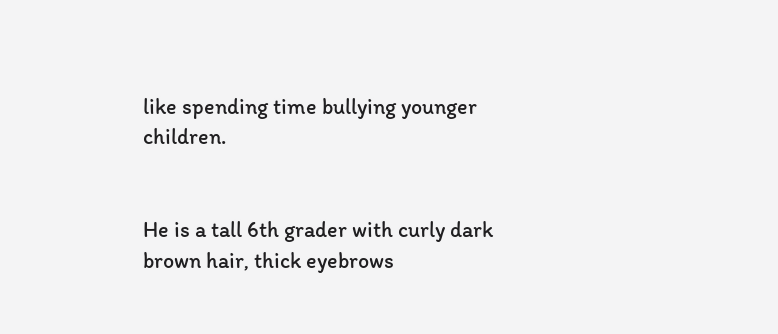like spending time bullying younger children.


He is a tall 6th grader with curly dark brown hair, thick eyebrows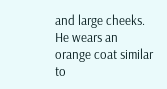and large cheeks. He wears an orange coat similar to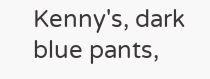Kenny's, dark blue pants,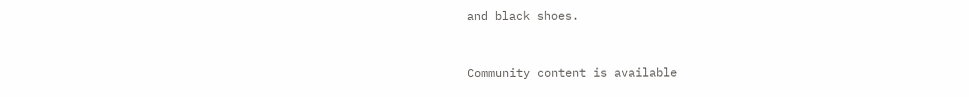and black shoes.


Community content is available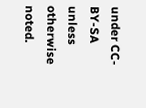under CC-BY-SA unless otherwise noted.